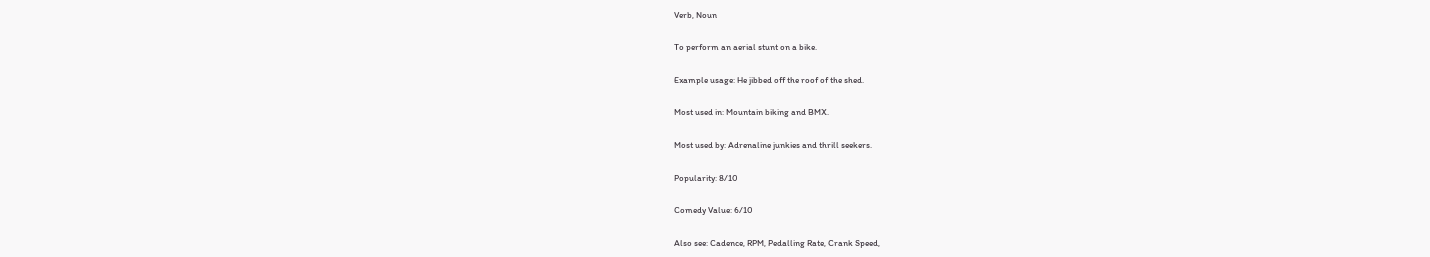Verb, Noun

To perform an aerial stunt on a bike.

Example usage: He jibbed off the roof of the shed.

Most used in: Mountain biking and BMX.

Most used by: Adrenaline junkies and thrill seekers.

Popularity: 8/10

Comedy Value: 6/10

Also see: Cadence, RPM, Pedalling Rate, Crank Speed,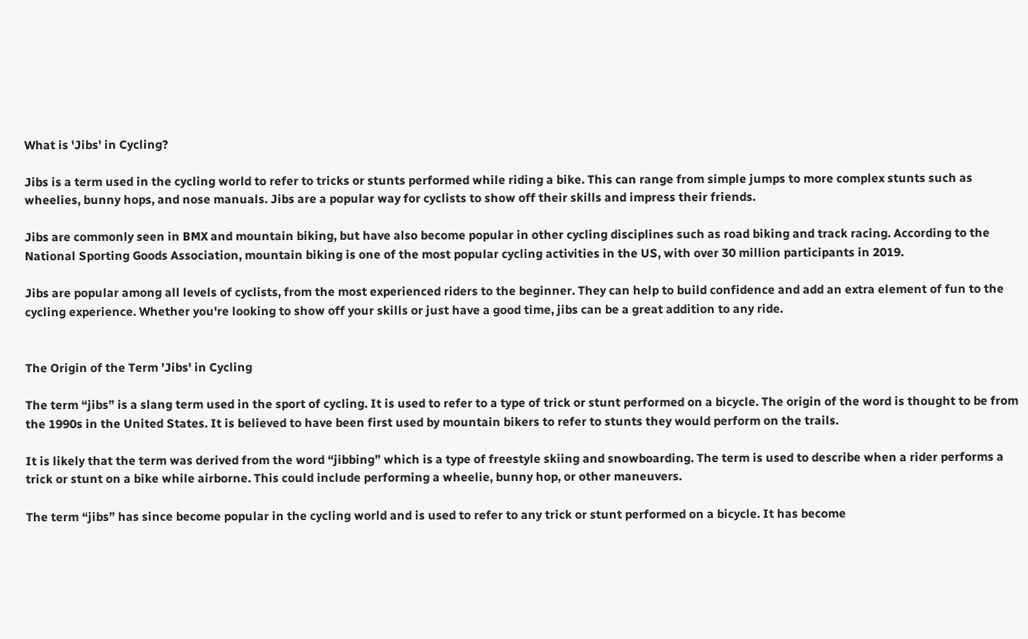What is 'Jibs' in Cycling?

Jibs is a term used in the cycling world to refer to tricks or stunts performed while riding a bike. This can range from simple jumps to more complex stunts such as wheelies, bunny hops, and nose manuals. Jibs are a popular way for cyclists to show off their skills and impress their friends.

Jibs are commonly seen in BMX and mountain biking, but have also become popular in other cycling disciplines such as road biking and track racing. According to the National Sporting Goods Association, mountain biking is one of the most popular cycling activities in the US, with over 30 million participants in 2019.

Jibs are popular among all levels of cyclists, from the most experienced riders to the beginner. They can help to build confidence and add an extra element of fun to the cycling experience. Whether you're looking to show off your skills or just have a good time, jibs can be a great addition to any ride.


The Origin of the Term 'Jibs' in Cycling

The term “jibs” is a slang term used in the sport of cycling. It is used to refer to a type of trick or stunt performed on a bicycle. The origin of the word is thought to be from the 1990s in the United States. It is believed to have been first used by mountain bikers to refer to stunts they would perform on the trails.

It is likely that the term was derived from the word “jibbing” which is a type of freestyle skiing and snowboarding. The term is used to describe when a rider performs a trick or stunt on a bike while airborne. This could include performing a wheelie, bunny hop, or other maneuvers.

The term “jibs” has since become popular in the cycling world and is used to refer to any trick or stunt performed on a bicycle. It has become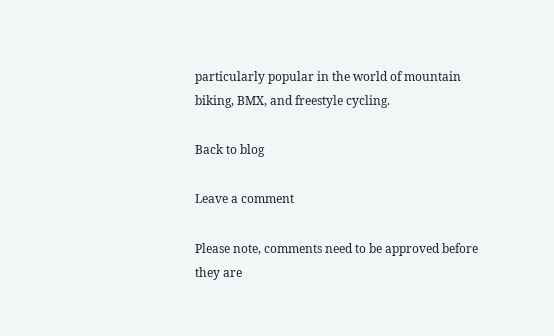particularly popular in the world of mountain biking, BMX, and freestyle cycling.

Back to blog

Leave a comment

Please note, comments need to be approved before they are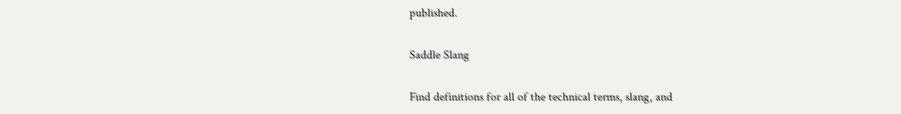published.

Saddle Slang

Find definitions for all of the technical terms, slang, and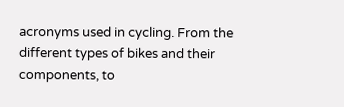acronyms used in cycling. From the different types of bikes and their components, to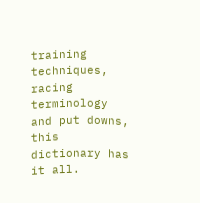training techniques, racing terminology and put downs, this dictionary has it all.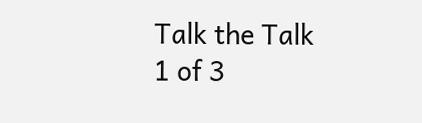Talk the Talk
1 of 3